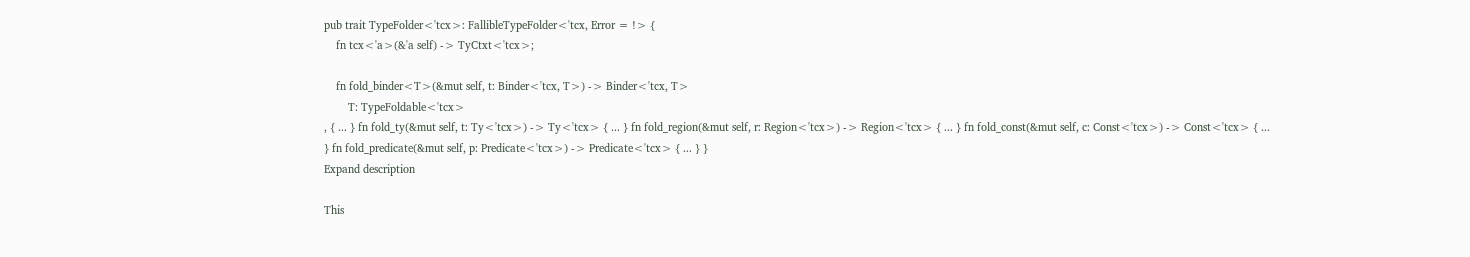pub trait TypeFolder<'tcx>: FallibleTypeFolder<'tcx, Error = !> {
    fn tcx<'a>(&'a self) -> TyCtxt<'tcx>;

    fn fold_binder<T>(&mut self, t: Binder<'tcx, T>) -> Binder<'tcx, T>
        T: TypeFoldable<'tcx>
, { ... } fn fold_ty(&mut self, t: Ty<'tcx>) -> Ty<'tcx> { ... } fn fold_region(&mut self, r: Region<'tcx>) -> Region<'tcx> { ... } fn fold_const(&mut self, c: Const<'tcx>) -> Const<'tcx> { ... } fn fold_predicate(&mut self, p: Predicate<'tcx>) -> Predicate<'tcx> { ... } }
Expand description

This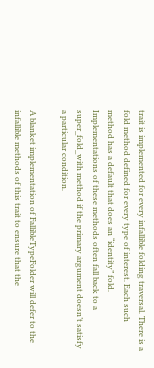trait is implemented for every infallible folding traversal. There is a fold method defined for every type of interest. Each such method has a default that does an “identity” fold. Implementations of these methods often fall back to a super_fold_with method if the primary argument doesn’t satisfy a particular condition.

A blanket implementation of FallibleTypeFolder will defer to the infallible methods of this trait to ensure that the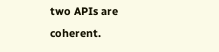two APIs are coherent.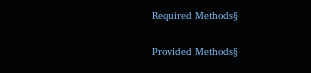Required Methods§

Provided Methods§